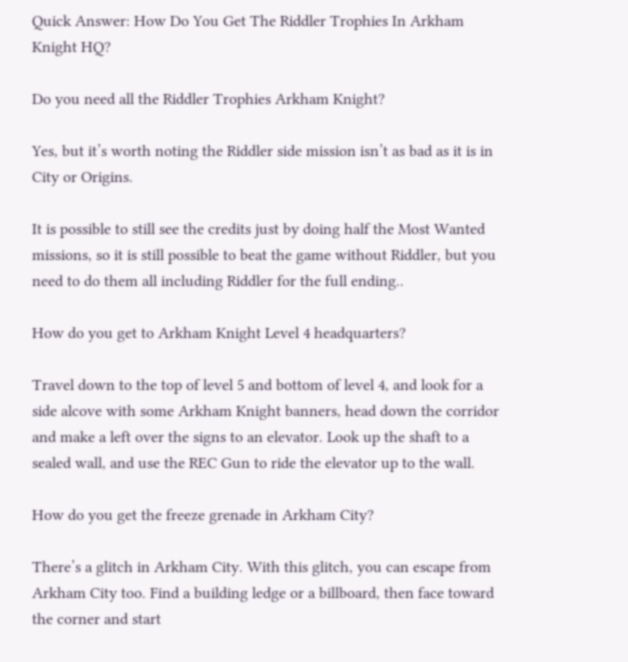Quick Answer: How Do You Get The Riddler Trophies In Arkham Knight HQ?

Do you need all the Riddler Trophies Arkham Knight?

Yes, but it’s worth noting the Riddler side mission isn’t as bad as it is in City or Origins.

It is possible to still see the credits just by doing half the Most Wanted missions, so it is still possible to beat the game without Riddler, but you need to do them all including Riddler for the full ending..

How do you get to Arkham Knight Level 4 headquarters?

Travel down to the top of level 5 and bottom of level 4, and look for a side alcove with some Arkham Knight banners, head down the corridor and make a left over the signs to an elevator. Look up the shaft to a sealed wall, and use the REC Gun to ride the elevator up to the wall.

How do you get the freeze grenade in Arkham City?

There’s a glitch in Arkham City. With this glitch, you can escape from Arkham City too. Find a building ledge or a billboard, then face toward the corner and start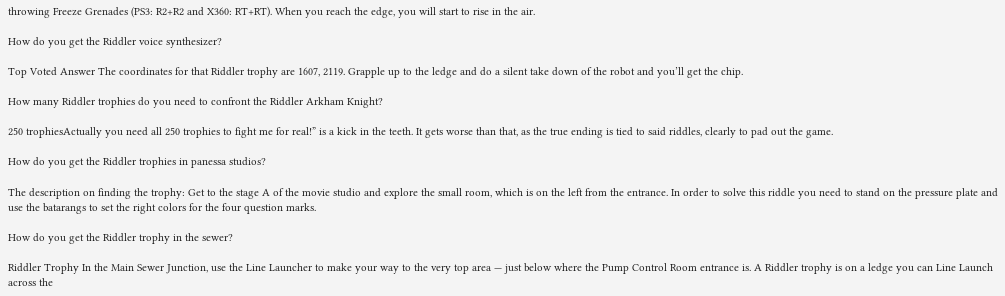throwing Freeze Grenades (PS3: R2+R2 and X360: RT+RT). When you reach the edge, you will start to rise in the air.

How do you get the Riddler voice synthesizer?

Top Voted Answer The coordinates for that Riddler trophy are 1607, 2119. Grapple up to the ledge and do a silent take down of the robot and you’ll get the chip.

How many Riddler trophies do you need to confront the Riddler Arkham Knight?

250 trophiesActually you need all 250 trophies to fight me for real!” is a kick in the teeth. It gets worse than that, as the true ending is tied to said riddles, clearly to pad out the game.

How do you get the Riddler trophies in panessa studios?

The description on finding the trophy: Get to the stage A of the movie studio and explore the small room, which is on the left from the entrance. In order to solve this riddle you need to stand on the pressure plate and use the batarangs to set the right colors for the four question marks.

How do you get the Riddler trophy in the sewer?

Riddler Trophy In the Main Sewer Junction, use the Line Launcher to make your way to the very top area — just below where the Pump Control Room entrance is. A Riddler trophy is on a ledge you can Line Launch across the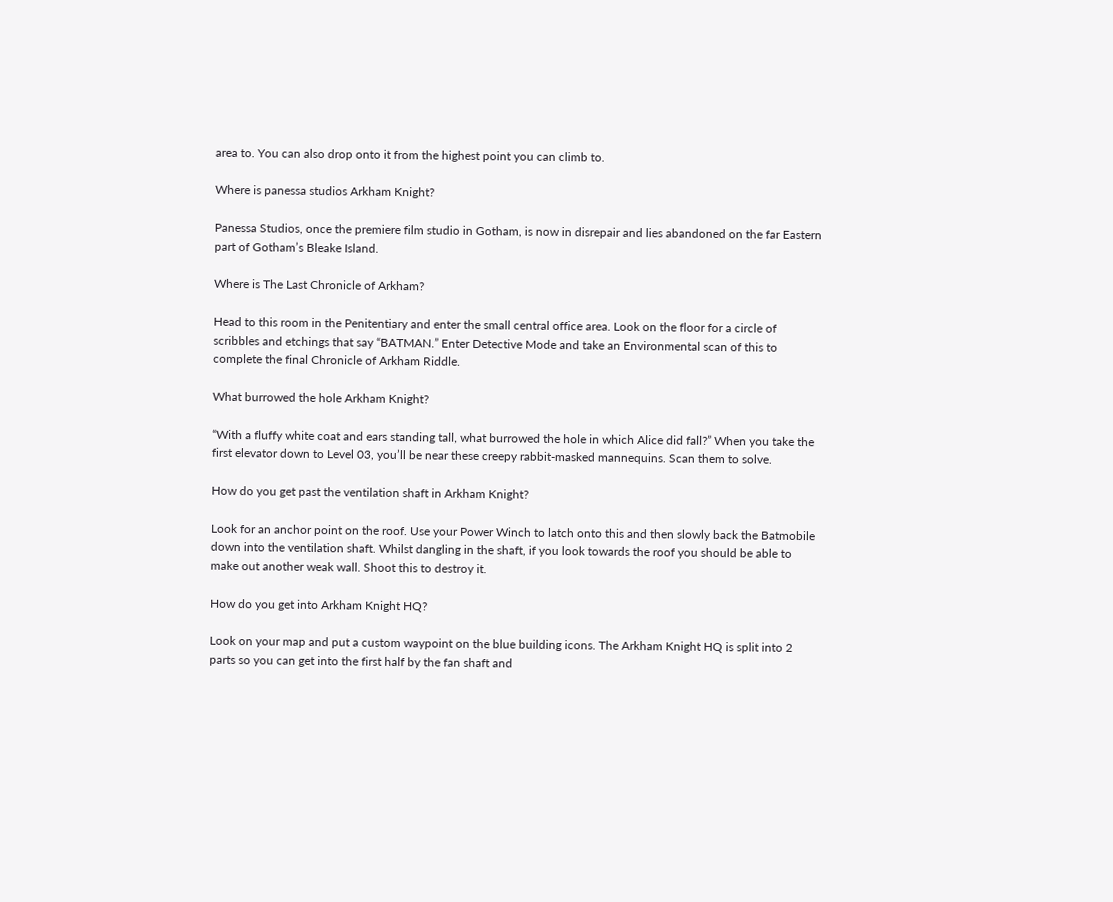area to. You can also drop onto it from the highest point you can climb to.

Where is panessa studios Arkham Knight?

Panessa Studios, once the premiere film studio in Gotham, is now in disrepair and lies abandoned on the far Eastern part of Gotham’s Bleake Island.

Where is The Last Chronicle of Arkham?

Head to this room in the Penitentiary and enter the small central office area. Look on the floor for a circle of scribbles and etchings that say “BATMAN.” Enter Detective Mode and take an Environmental scan of this to complete the final Chronicle of Arkham Riddle.

What burrowed the hole Arkham Knight?

“With a fluffy white coat and ears standing tall, what burrowed the hole in which Alice did fall?” When you take the first elevator down to Level 03, you’ll be near these creepy rabbit-masked mannequins. Scan them to solve.

How do you get past the ventilation shaft in Arkham Knight?

Look for an anchor point on the roof. Use your Power Winch to latch onto this and then slowly back the Batmobile down into the ventilation shaft. Whilst dangling in the shaft, if you look towards the roof you should be able to make out another weak wall. Shoot this to destroy it.

How do you get into Arkham Knight HQ?

Look on your map and put a custom waypoint on the blue building icons. The Arkham Knight HQ is split into 2 parts so you can get into the first half by the fan shaft and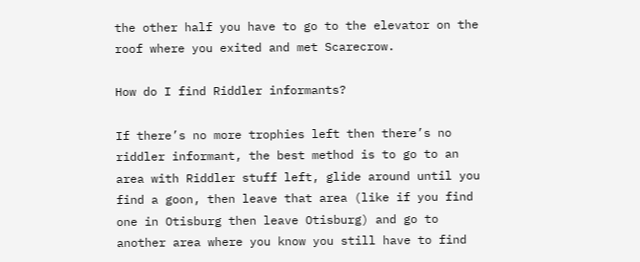the other half you have to go to the elevator on the roof where you exited and met Scarecrow.

How do I find Riddler informants?

If there’s no more trophies left then there’s no riddler informant, the best method is to go to an area with Riddler stuff left, glide around until you find a goon, then leave that area (like if you find one in Otisburg then leave Otisburg) and go to another area where you know you still have to find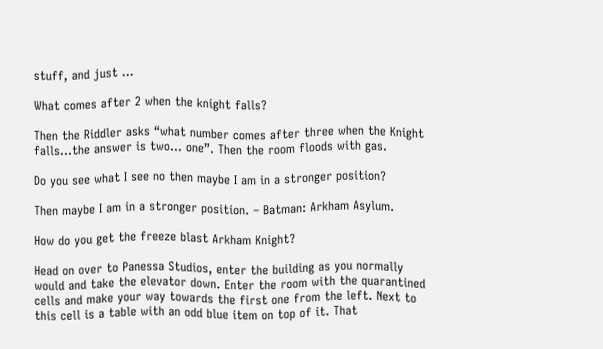stuff, and just …

What comes after 2 when the knight falls?

Then the Riddler asks “what number comes after three when the Knight falls…the answer is two… one”. Then the room floods with gas.

Do you see what I see no then maybe I am in a stronger position?

Then maybe I am in a stronger position. – Batman: Arkham Asylum.

How do you get the freeze blast Arkham Knight?

Head on over to Panessa Studios, enter the building as you normally would and take the elevator down. Enter the room with the quarantined cells and make your way towards the first one from the left. Next to this cell is a table with an odd blue item on top of it. That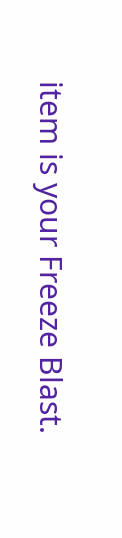item is your Freeze Blast.